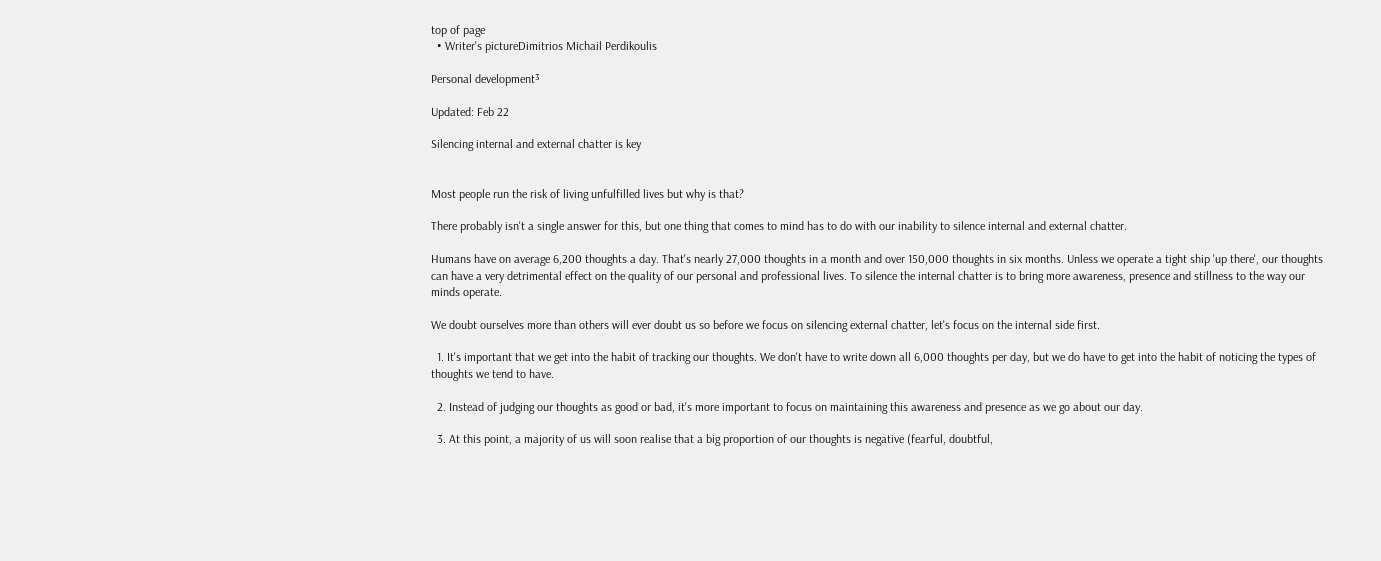top of page
  • Writer's pictureDimitrios Michail Perdikoulis

Personal development³

Updated: Feb 22

Silencing internal and external chatter is key


Most people run the risk of living unfulfilled lives but why is that?

There probably isn't a single answer for this, but one thing that comes to mind has to do with our inability to silence internal and external chatter.

Humans have on average 6,200 thoughts a day. That's nearly 27,000 thoughts in a month and over 150,000 thoughts in six months. Unless we operate a tight ship 'up there', our thoughts can have a very detrimental effect on the quality of our personal and professional lives. To silence the internal chatter is to bring more awareness, presence and stillness to the way our minds operate.

We doubt ourselves more than others will ever doubt us so before we focus on silencing external chatter, let's focus on the internal side first.

  1. It's important that we get into the habit of tracking our thoughts. We don't have to write down all 6,000 thoughts per day, but we do have to get into the habit of noticing the types of thoughts we tend to have.

  2. Instead of judging our thoughts as good or bad, it's more important to focus on maintaining this awareness and presence as we go about our day.

  3. At this point, a majority of us will soon realise that a big proportion of our thoughts is negative (fearful, doubtful,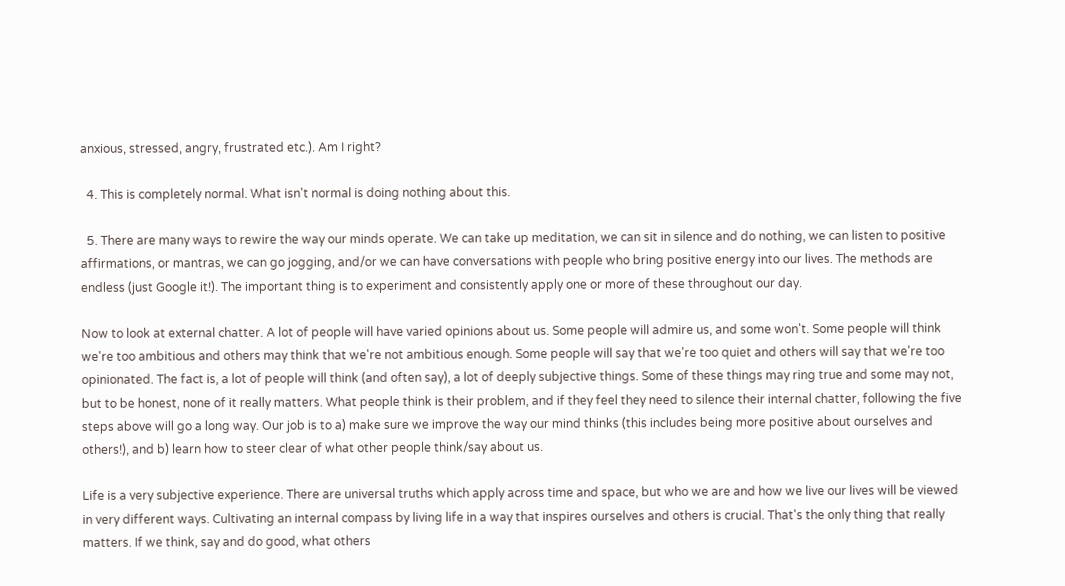anxious, stressed, angry, frustrated etc.). Am I right?

  4. This is completely normal. What isn't normal is doing nothing about this.

  5. There are many ways to rewire the way our minds operate. We can take up meditation, we can sit in silence and do nothing, we can listen to positive affirmations, or mantras, we can go jogging, and/or we can have conversations with people who bring positive energy into our lives. The methods are endless (just Google it!). The important thing is to experiment and consistently apply one or more of these throughout our day.

Now to look at external chatter. A lot of people will have varied opinions about us. Some people will admire us, and some won't. Some people will think we're too ambitious and others may think that we're not ambitious enough. Some people will say that we're too quiet and others will say that we're too opinionated. The fact is, a lot of people will think (and often say), a lot of deeply subjective things. Some of these things may ring true and some may not, but to be honest, none of it really matters. What people think is their problem, and if they feel they need to silence their internal chatter, following the five steps above will go a long way. Our job is to a) make sure we improve the way our mind thinks (this includes being more positive about ourselves and others!), and b) learn how to steer clear of what other people think/say about us.

Life is a very subjective experience. There are universal truths which apply across time and space, but who we are and how we live our lives will be viewed in very different ways. Cultivating an internal compass by living life in a way that inspires ourselves and others is crucial. That's the only thing that really matters. If we think, say and do good, what others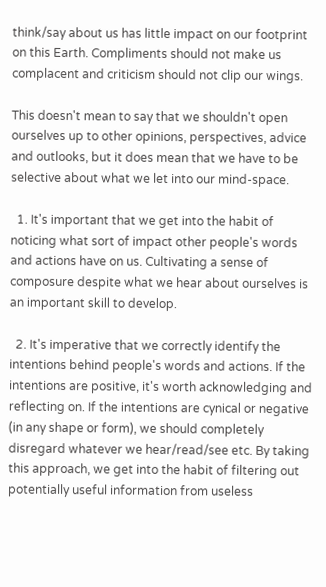think/say about us has little impact on our footprint on this Earth. Compliments should not make us complacent and criticism should not clip our wings.

This doesn't mean to say that we shouldn't open ourselves up to other opinions, perspectives, advice and outlooks, but it does mean that we have to be selective about what we let into our mind-space.

  1. It's important that we get into the habit of noticing what sort of impact other people's words and actions have on us. Cultivating a sense of composure despite what we hear about ourselves is an important skill to develop.

  2. It's imperative that we correctly identify the intentions behind people's words and actions. If the intentions are positive, it's worth acknowledging and reflecting on. If the intentions are cynical or negative (in any shape or form), we should completely disregard whatever we hear/read/see etc. By taking this approach, we get into the habit of filtering out potentially useful information from useless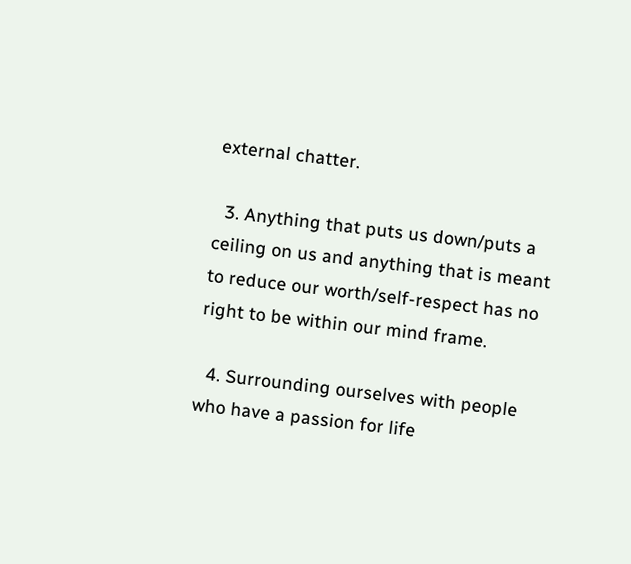external chatter.

  3. Anything that puts us down/puts a ceiling on us and anything that is meant to reduce our worth/self-respect has no right to be within our mind frame.

  4. Surrounding ourselves with people who have a passion for life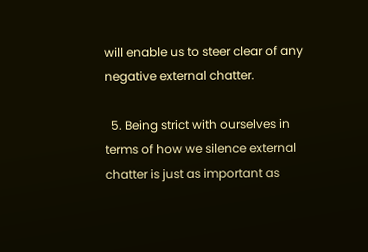will enable us to steer clear of any negative external chatter.

  5. Being strict with ourselves in terms of how we silence external chatter is just as important as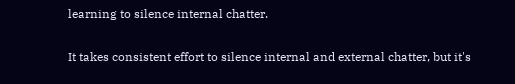learning to silence internal chatter.

It takes consistent effort to silence internal and external chatter, but it's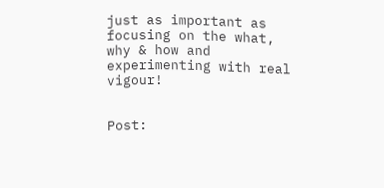just as important as focusing on the what, why & how and experimenting with real vigour!


Post: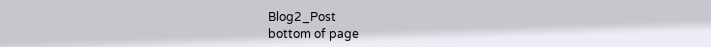Blog2_Post
bottom of page